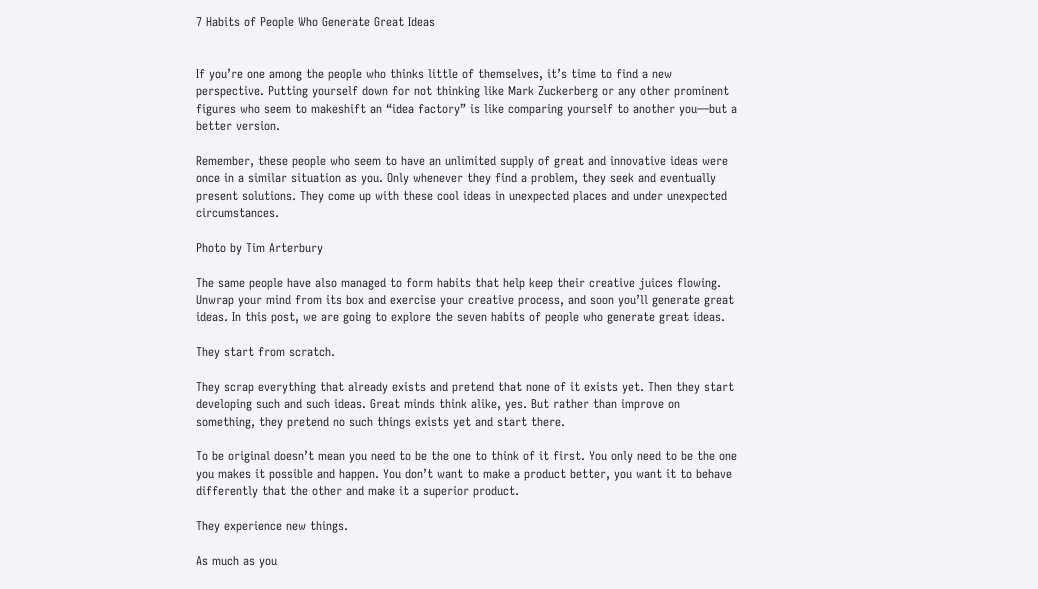7 Habits of People Who Generate Great Ideas


If you’re one among the people who thinks little of themselves, it’s time to find a new perspective. Putting yourself down for not thinking like Mark Zuckerberg or any other prominent figures who seem to makeshift an “idea factory” is like comparing yourself to another you—but a better version.

Remember, these people who seem to have an unlimited supply of great and innovative ideas were once in a similar situation as you. Only whenever they find a problem, they seek and eventually present solutions. They come up with these cool ideas in unexpected places and under unexpected circumstances.

Photo by Tim Arterbury

The same people have also managed to form habits that help keep their creative juices flowing. Unwrap your mind from its box and exercise your creative process, and soon you’ll generate great ideas. In this post, we are going to explore the seven habits of people who generate great ideas.

They start from scratch.

They scrap everything that already exists and pretend that none of it exists yet. Then they start developing such and such ideas. Great minds think alike, yes. But rather than improve on something, they pretend no such things exists yet and start there.

To be original doesn’t mean you need to be the one to think of it first. You only need to be the one you makes it possible and happen. You don’t want to make a product better, you want it to behave differently that the other and make it a superior product.

They experience new things.

As much as you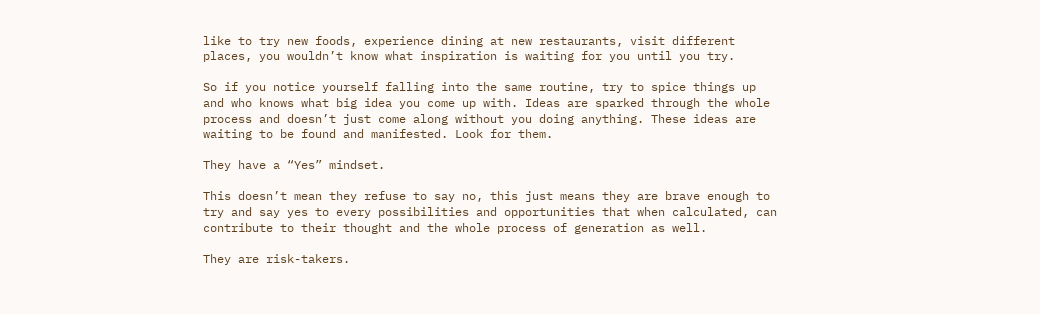like to try new foods, experience dining at new restaurants, visit different places, you wouldn’t know what inspiration is waiting for you until you try.

So if you notice yourself falling into the same routine, try to spice things up and who knows what big idea you come up with. Ideas are sparked through the whole process and doesn’t just come along without you doing anything. These ideas are waiting to be found and manifested. Look for them.

They have a “Yes” mindset.

This doesn’t mean they refuse to say no, this just means they are brave enough to try and say yes to every possibilities and opportunities that when calculated, can contribute to their thought and the whole process of generation as well.

They are risk-takers.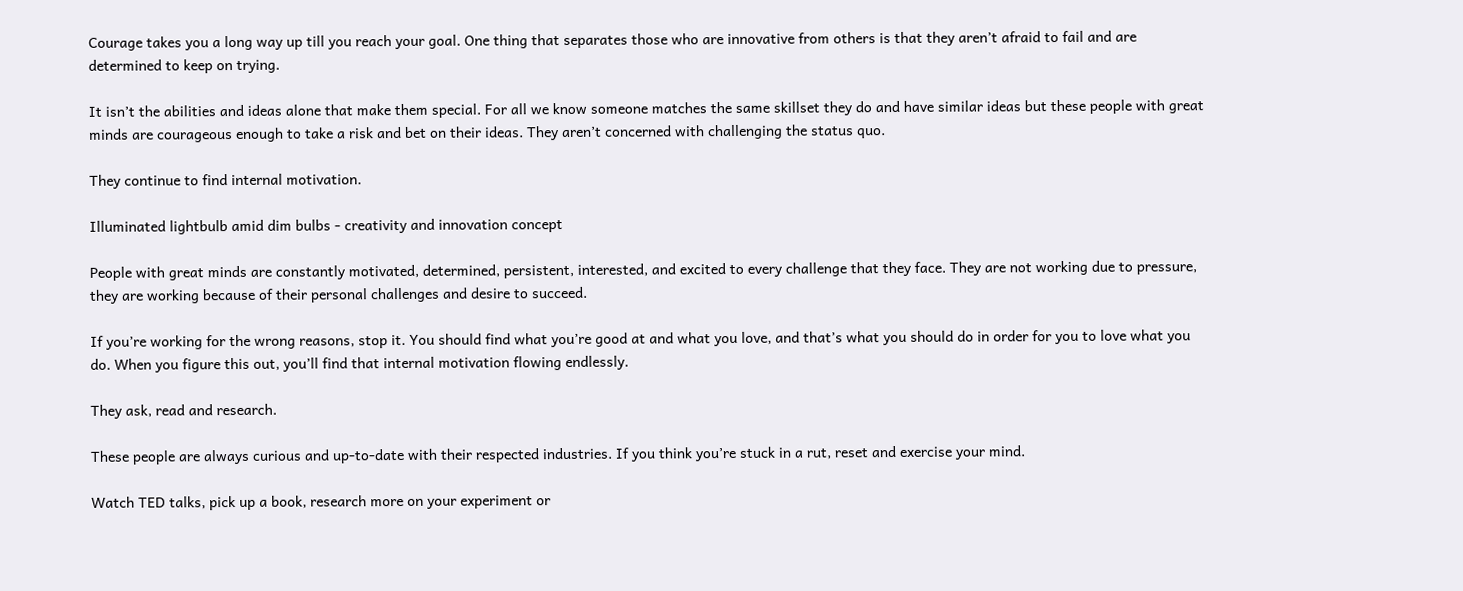Courage takes you a long way up till you reach your goal. One thing that separates those who are innovative from others is that they aren’t afraid to fail and are determined to keep on trying.

It isn’t the abilities and ideas alone that make them special. For all we know someone matches the same skillset they do and have similar ideas but these people with great minds are courageous enough to take a risk and bet on their ideas. They aren’t concerned with challenging the status quo.

They continue to find internal motivation.

Illuminated lightbulb amid dim bulbs - creativity and innovation concept

People with great minds are constantly motivated, determined, persistent, interested, and excited to every challenge that they face. They are not working due to pressure, they are working because of their personal challenges and desire to succeed.

If you’re working for the wrong reasons, stop it. You should find what you’re good at and what you love, and that’s what you should do in order for you to love what you do. When you figure this out, you’ll find that internal motivation flowing endlessly.

They ask, read and research.

These people are always curious and up-to-date with their respected industries. If you think you’re stuck in a rut, reset and exercise your mind.

Watch TED talks, pick up a book, research more on your experiment or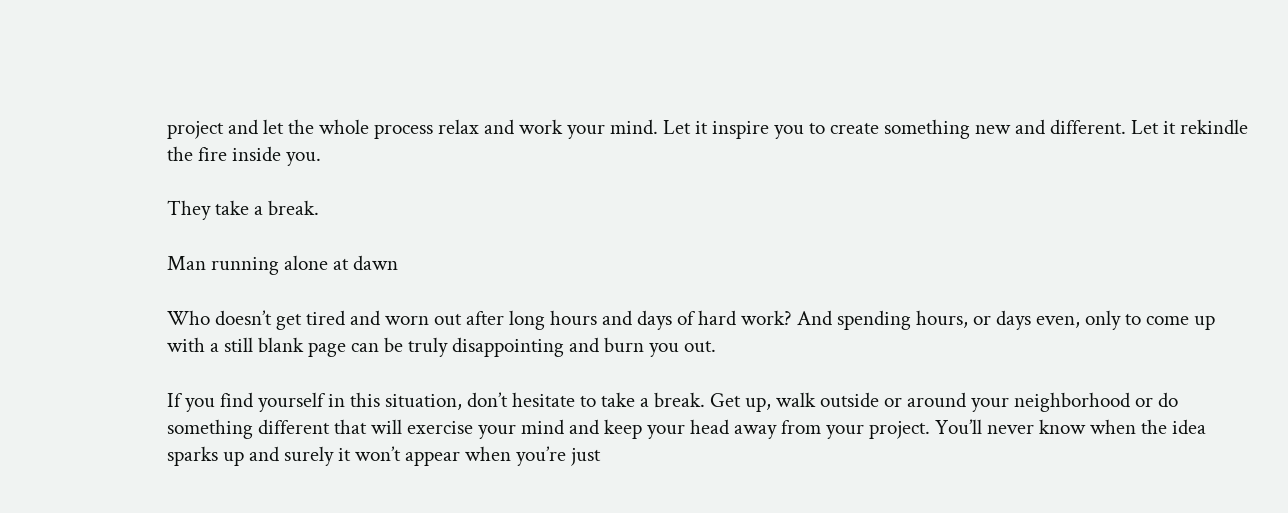project and let the whole process relax and work your mind. Let it inspire you to create something new and different. Let it rekindle the fire inside you.

They take a break.

Man running alone at dawn

Who doesn’t get tired and worn out after long hours and days of hard work? And spending hours, or days even, only to come up with a still blank page can be truly disappointing and burn you out.

If you find yourself in this situation, don’t hesitate to take a break. Get up, walk outside or around your neighborhood or do something different that will exercise your mind and keep your head away from your project. You’ll never know when the idea sparks up and surely it won’t appear when you’re just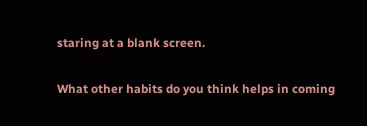staring at a blank screen.

What other habits do you think helps in coming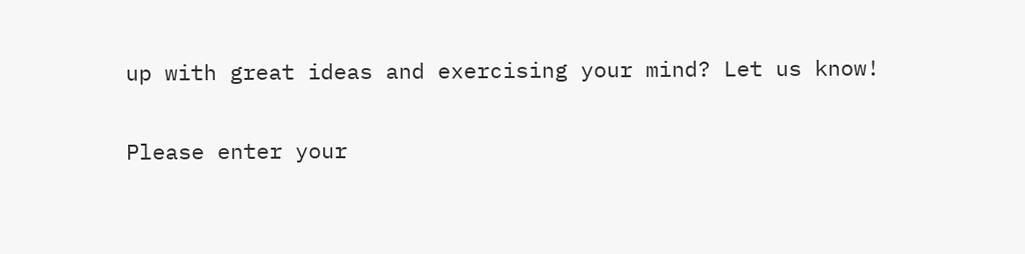up with great ideas and exercising your mind? Let us know!


Please enter your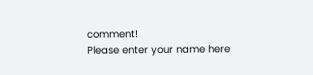comment!
Please enter your name here